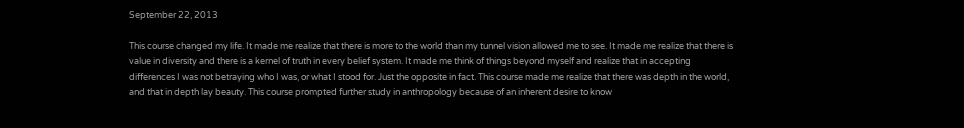September 22, 2013

This course changed my life. It made me realize that there is more to the world than my tunnel vision allowed me to see. It made me realize that there is value in diversity and there is a kernel of truth in every belief system. It made me think of things beyond myself and realize that in accepting differences I was not betraying who I was, or what I stood for. Just the opposite in fact. This course made me realize that there was depth in the world, and that in depth lay beauty. This course prompted further study in anthropology because of an inherent desire to know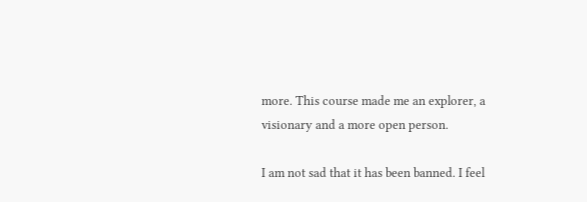more. This course made me an explorer, a visionary and a more open person.

I am not sad that it has been banned. I feel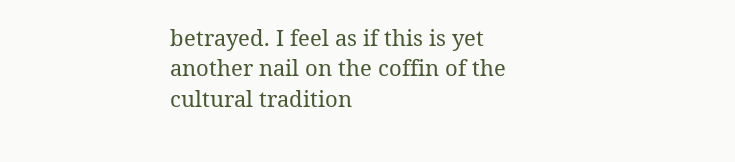betrayed. I feel as if this is yet  another nail on the coffin of the cultural tradition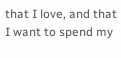that I love, and that I want to spend my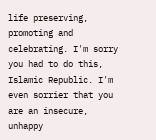life preserving, promoting and celebrating. I'm sorry you had to do this, Islamic Republic. I'm even sorrier that you are an insecure, unhappy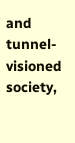and tunnel-visioned society,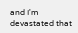and I'm devastated that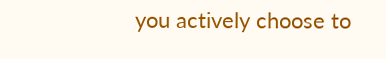you actively choose to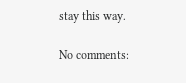stay this way.

No comments: